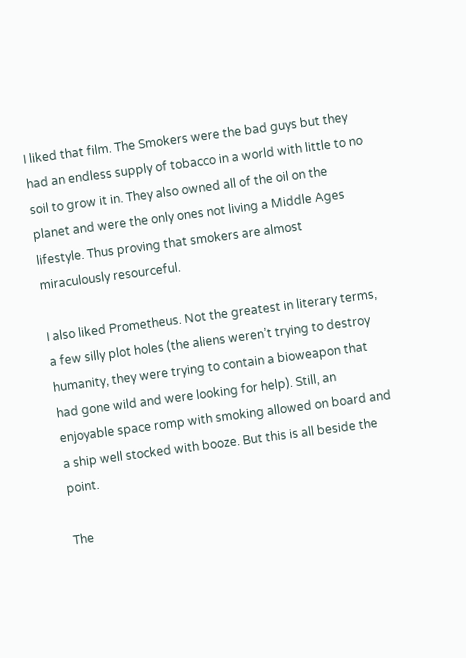I liked that film. The Smokers were the bad guys but they had an endless supply of tobacco in a world with little to no soil to grow it in. They also owned all of the oil on the planet and were the only ones not living a Middle Ages lifestyle. Thus proving that smokers are almost miraculously resourceful.

I also liked Prometheus. Not the greatest in literary terms, a few silly plot holes (the aliens weren’t trying to destroy humanity, they were trying to contain a bioweapon that had gone wild and were looking for help). Still, an enjoyable space romp with smoking allowed on board and a ship well stocked with booze. But this is all beside the point.

The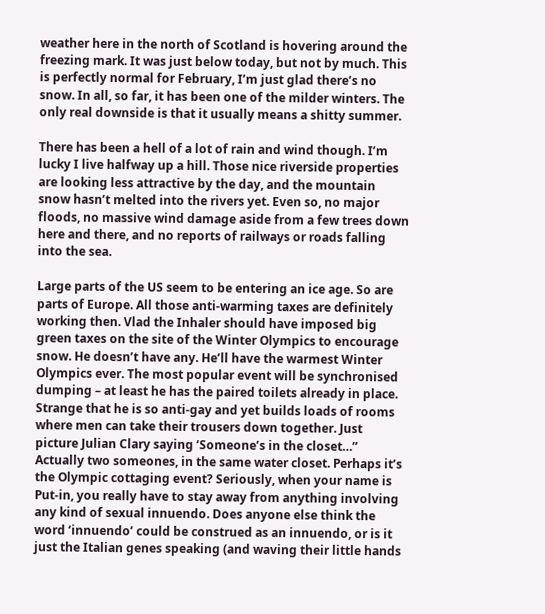weather here in the north of Scotland is hovering around the freezing mark. It was just below today, but not by much. This is perfectly normal for February, I’m just glad there’s no snow. In all, so far, it has been one of the milder winters. The only real downside is that it usually means a shitty summer.

There has been a hell of a lot of rain and wind though. I’m lucky I live halfway up a hill. Those nice riverside properties are looking less attractive by the day, and the mountain snow hasn’t melted into the rivers yet. Even so, no major floods, no massive wind damage aside from a few trees down here and there, and no reports of railways or roads falling into the sea.

Large parts of the US seem to be entering an ice age. So are parts of Europe. All those anti-warming taxes are definitely working then. Vlad the Inhaler should have imposed big green taxes on the site of the Winter Olympics to encourage snow. He doesn’t have any. He’ll have the warmest Winter Olympics ever. The most popular event will be synchronised dumping – at least he has the paired toilets already in place. Strange that he is so anti-gay and yet builds loads of rooms where men can take their trousers down together. Just picture Julian Clary saying ‘Someone’s in the closet…” Actually two someones, in the same water closet. Perhaps it’s the Olympic cottaging event? Seriously, when your name is Put-in, you really have to stay away from anything involving any kind of sexual innuendo. Does anyone else think the word ‘innuendo’ could be construed as an innuendo, or is it just the Italian genes speaking (and waving their little hands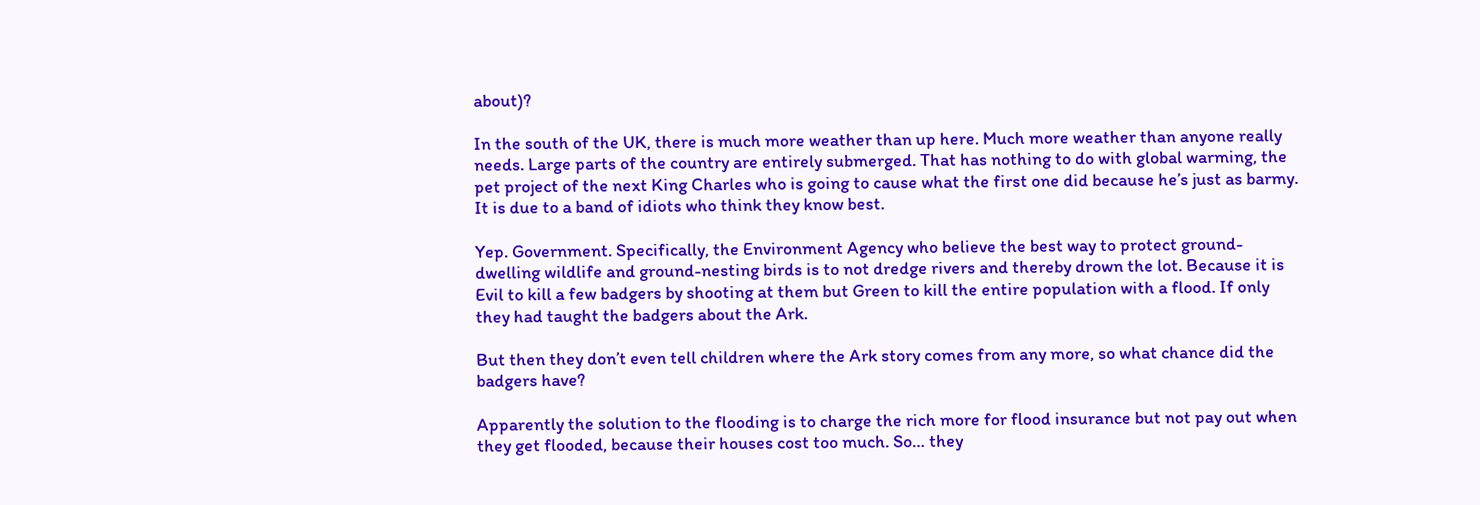about)?

In the south of the UK, there is much more weather than up here. Much more weather than anyone really needs. Large parts of the country are entirely submerged. That has nothing to do with global warming, the pet project of the next King Charles who is going to cause what the first one did because he’s just as barmy. It is due to a band of idiots who think they know best.

Yep. Government. Specifically, the Environment Agency who believe the best way to protect ground-dwelling wildlife and ground-nesting birds is to not dredge rivers and thereby drown the lot. Because it is Evil to kill a few badgers by shooting at them but Green to kill the entire population with a flood. If only they had taught the badgers about the Ark.

But then they don’t even tell children where the Ark story comes from any more, so what chance did the badgers have?

Apparently the solution to the flooding is to charge the rich more for flood insurance but not pay out when they get flooded, because their houses cost too much. So… they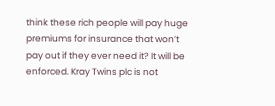think these rich people will pay huge premiums for insurance that won’t pay out if they ever need it? It will be enforced. Kray Twins plc is not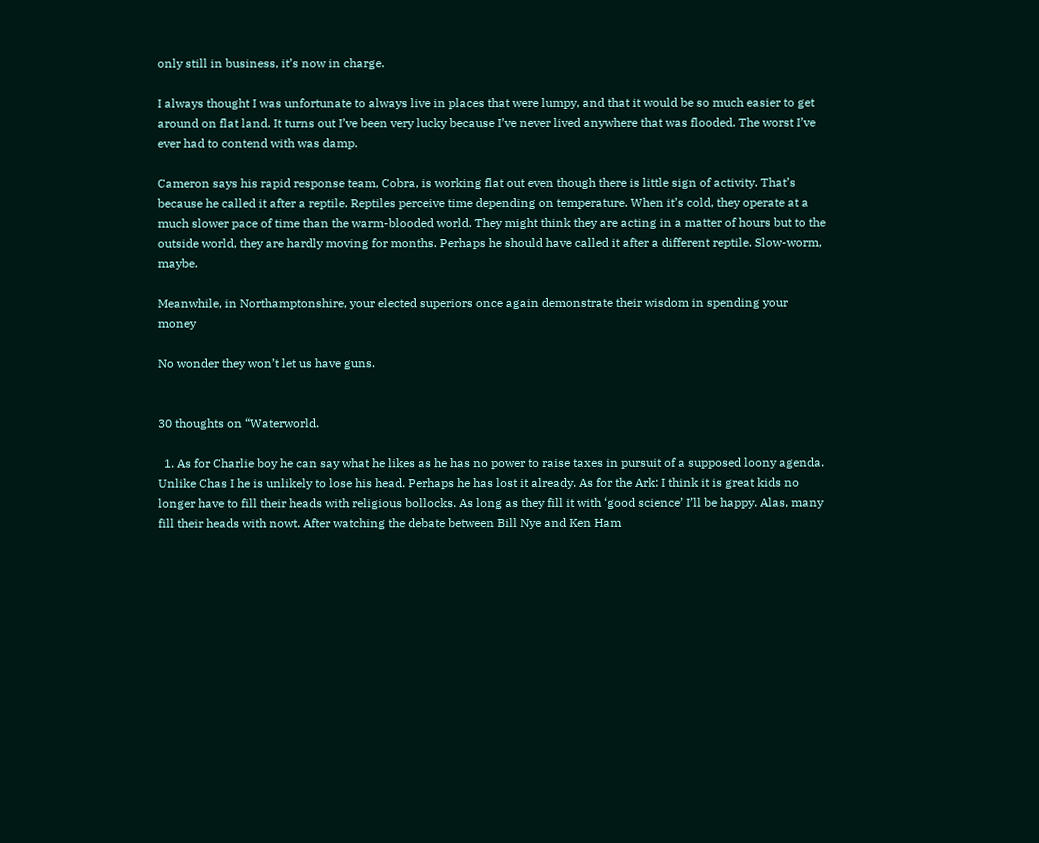only still in business, it’s now in charge.

I always thought I was unfortunate to always live in places that were lumpy, and that it would be so much easier to get around on flat land. It turns out I’ve been very lucky because I’ve never lived anywhere that was flooded. The worst I’ve ever had to contend with was damp.

Cameron says his rapid response team, Cobra, is working flat out even though there is little sign of activity. That’s because he called it after a reptile. Reptiles perceive time depending on temperature. When it’s cold, they operate at a much slower pace of time than the warm-blooded world. They might think they are acting in a matter of hours but to the outside world, they are hardly moving for months. Perhaps he should have called it after a different reptile. Slow-worm, maybe.

Meanwhile, in Northamptonshire, your elected superiors once again demonstrate their wisdom in spending your money

No wonder they won’t let us have guns.


30 thoughts on “Waterworld.

  1. As for Charlie boy he can say what he likes as he has no power to raise taxes in pursuit of a supposed loony agenda. Unlike Chas I he is unlikely to lose his head. Perhaps he has lost it already. As for the Ark: I think it is great kids no longer have to fill their heads with religious bollocks. As long as they fill it with ‘good science’ I’ll be happy. Alas, many fill their heads with nowt. After watching the debate between Bill Nye and Ken Ham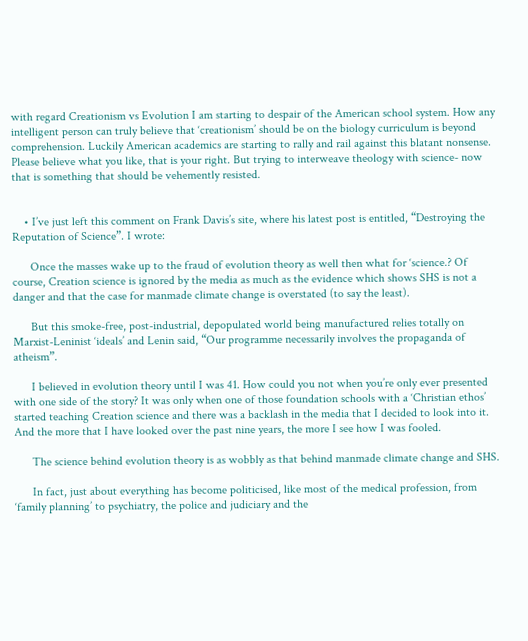with regard Creationism vs Evolution I am starting to despair of the American school system. How any intelligent person can truly believe that ‘creationism’ should be on the biology curriculum is beyond comprehension. Luckily American academics are starting to rally and rail against this blatant nonsense. Please believe what you like, that is your right. But trying to interweave theology with science- now that is something that should be vehemently resisted.


    • I’ve just left this comment on Frank Davis’s site, where his latest post is entitled, “Destroying the Reputation of Science”. I wrote:

      Once the masses wake up to the fraud of evolution theory as well then what for ‘science.? Of course, Creation science is ignored by the media as much as the evidence which shows SHS is not a danger and that the case for manmade climate change is overstated (to say the least).

      But this smoke-free, post-industrial, depopulated world being manufactured relies totally on Marxist-Leninist ‘ideals’ and Lenin said, “Our programme necessarily involves the propaganda of atheism”.

      I believed in evolution theory until I was 41. How could you not when you’re only ever presented with one side of the story? It was only when one of those foundation schools with a ‘Christian ethos’ started teaching Creation science and there was a backlash in the media that I decided to look into it. And the more that I have looked over the past nine years, the more I see how I was fooled.

      The science behind evolution theory is as wobbly as that behind manmade climate change and SHS.

      In fact, just about everything has become politicised, like most of the medical profession, from ‘family planning’ to psychiatry, the police and judiciary and the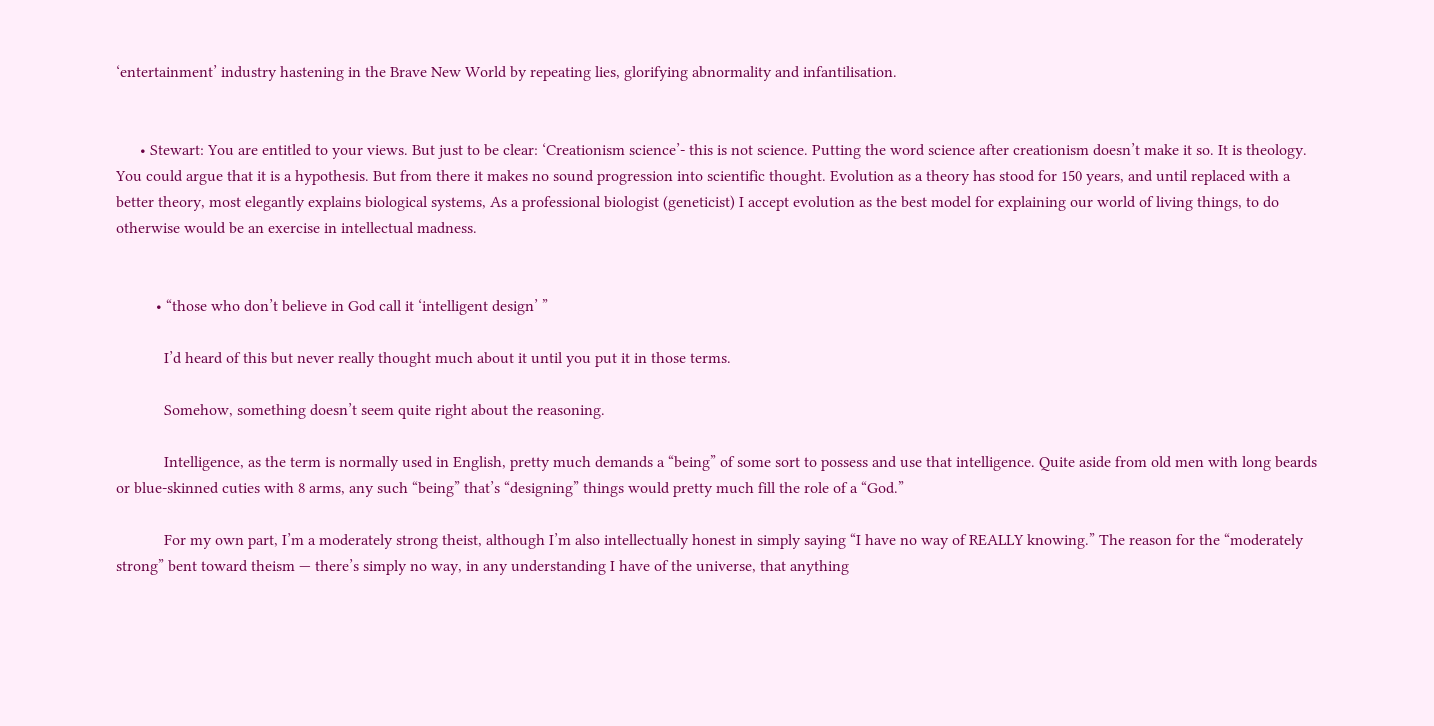‘entertainment’ industry hastening in the Brave New World by repeating lies, glorifying abnormality and infantilisation.


      • Stewart: You are entitled to your views. But just to be clear: ‘Creationism science’- this is not science. Putting the word science after creationism doesn’t make it so. It is theology. You could argue that it is a hypothesis. But from there it makes no sound progression into scientific thought. Evolution as a theory has stood for 150 years, and until replaced with a better theory, most elegantly explains biological systems, As a professional biologist (geneticist) I accept evolution as the best model for explaining our world of living things, to do otherwise would be an exercise in intellectual madness.


          • “those who don’t believe in God call it ‘intelligent design’ ”

            I’d heard of this but never really thought much about it until you put it in those terms.

            Somehow, something doesn’t seem quite right about the reasoning.

            Intelligence, as the term is normally used in English, pretty much demands a “being” of some sort to possess and use that intelligence. Quite aside from old men with long beards or blue-skinned cuties with 8 arms, any such “being” that’s “designing” things would pretty much fill the role of a “God.”

            For my own part, I’m a moderately strong theist, although I’m also intellectually honest in simply saying “I have no way of REALLY knowing.” The reason for the “moderately strong” bent toward theism — there’s simply no way, in any understanding I have of the universe, that anything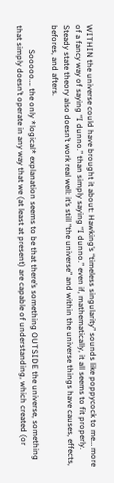WITHIN the universe could have brought it about: Hawking’s “timeless singularity” sounds like poppycock to me… more of a fancy way of saying “I dunno.” than simply saying “I dunno.” even if, mathematically, it all seems to fit properly. Steady state theory also doesn’t work real well: it’s still “the universe” and within the universe things have causes, effects, befores, and afters.

            Sooooo…. the only *logical* explanation seems to be that there’s something OUTSIDE the universe, something that simply doesn’t operate in any way that we (at least at present) are capable of understanding, which created (or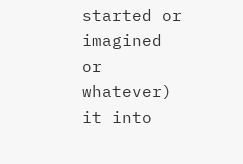started or imagined or whatever) it into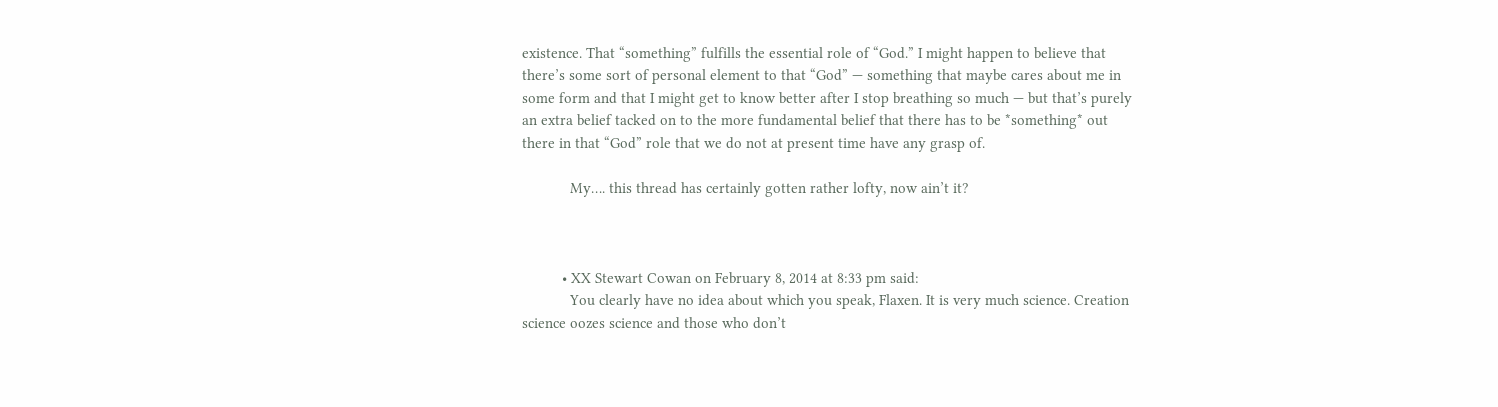existence. That “something” fulfills the essential role of “God.” I might happen to believe that there’s some sort of personal element to that “God” — something that maybe cares about me in some form and that I might get to know better after I stop breathing so much — but that’s purely an extra belief tacked on to the more fundamental belief that there has to be *something* out there in that “God” role that we do not at present time have any grasp of.

            My…. this thread has certainly gotten rather lofty, now ain’t it?



          • XX Stewart Cowan on February 8, 2014 at 8:33 pm said:
            You clearly have no idea about which you speak, Flaxen. It is very much science. Creation science oozes science and those who don’t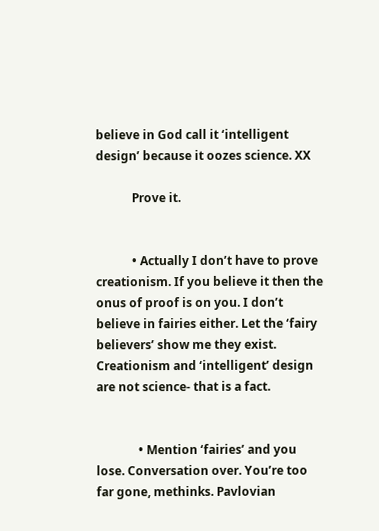believe in God call it ‘intelligent design’ because it oozes science. XX

            Prove it.


            • Actually I don’t have to prove creationism. If you believe it then the onus of proof is on you. I don’t believe in fairies either. Let the ‘fairy believers’ show me they exist. Creationism and ‘intelligent’ design are not science- that is a fact.


              • Mention ‘fairies’ and you lose. Conversation over. You’re too far gone, methinks. Pavlovian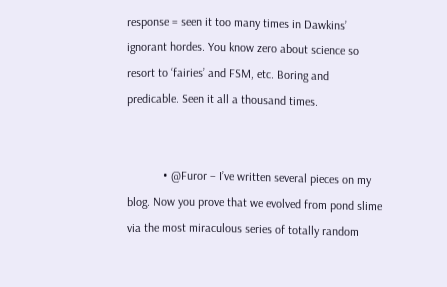response = seen it too many times in Dawkins’ ignorant hordes. You know zero about science so resort to ‘fairies’ and FSM, etc. Boring and predicable. Seen it all a thousand times.


            • @Furor – I’ve written several pieces on my blog. Now you prove that we evolved from pond slime via the most miraculous series of totally random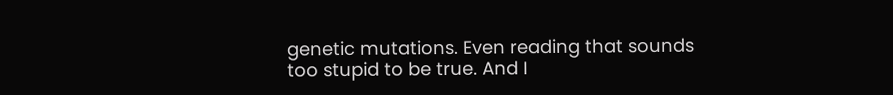genetic mutations. Even reading that sounds too stupid to be true. And I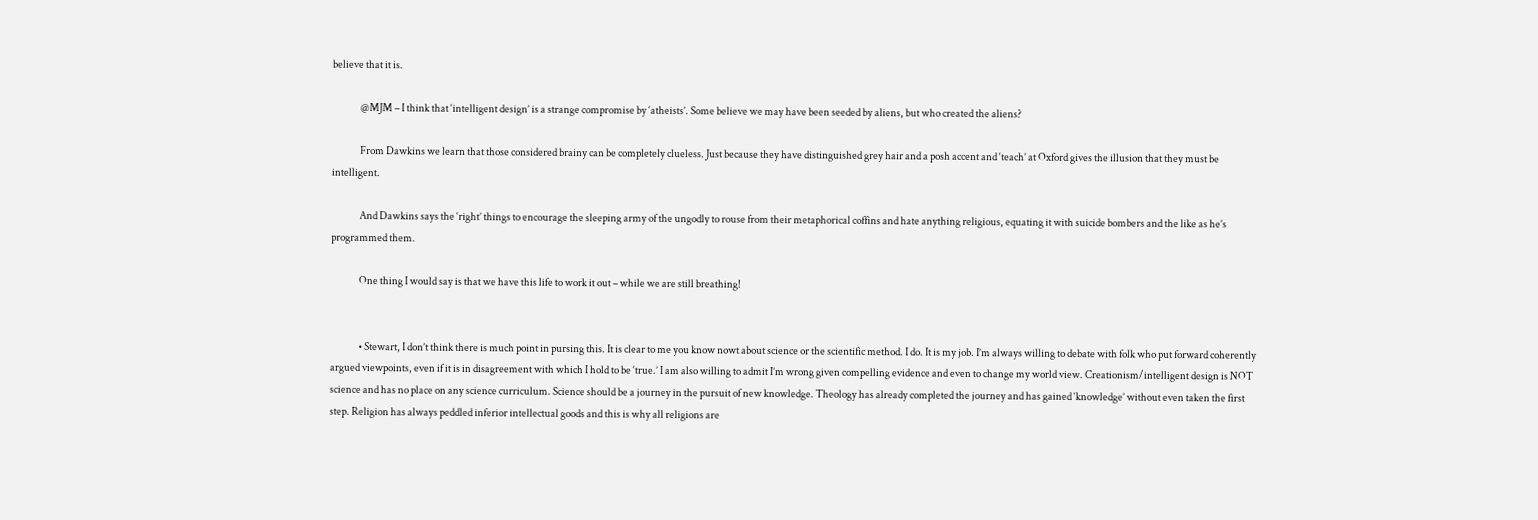believe that it is.

              @MJM – I think that ‘intelligent design’ is a strange compromise by ‘atheists’. Some believe we may have been seeded by aliens, but who created the aliens?

              From Dawkins we learn that those considered brainy can be completely clueless. Just because they have distinguished grey hair and a posh accent and ‘teach’ at Oxford gives the illusion that they must be intelligent.

              And Dawkins says the ‘right’ things to encourage the sleeping army of the ungodly to rouse from their metaphorical coffins and hate anything religious, equating it with suicide bombers and the like as he’s programmed them.

              One thing I would say is that we have this life to work it out – while we are still breathing!


              • Stewart, I don’t think there is much point in pursing this. It is clear to me you know nowt about science or the scientific method. I do. It is my job. I’m always willing to debate with folk who put forward coherently argued viewpoints, even if it is in disagreement with which I hold to be ‘true.’ I am also willing to admit I’m wrong given compelling evidence and even to change my world view. Creationism/intelligent design is NOT science and has no place on any science curriculum. Science should be a journey in the pursuit of new knowledge. Theology has already completed the journey and has gained ‘knowledge’ without even taken the first step. Religion has always peddled inferior intellectual goods and this is why all religions are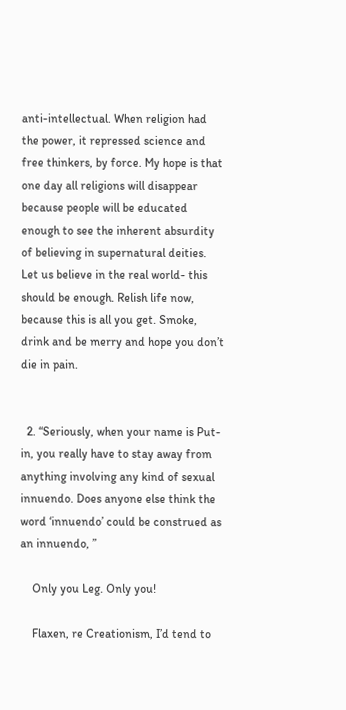anti-intellectual. When religion had the power, it repressed science and free thinkers, by force. My hope is that one day all religions will disappear because people will be educated enough to see the inherent absurdity of believing in supernatural deities. Let us believe in the real world- this should be enough. Relish life now, because this is all you get. Smoke, drink and be merry and hope you don’t die in pain.


  2. “Seriously, when your name is Put-in, you really have to stay away from anything involving any kind of sexual innuendo. Does anyone else think the word ‘innuendo’ could be construed as an innuendo, ”

    Only you Leg. Only you!

    Flaxen, re Creationism, I’d tend to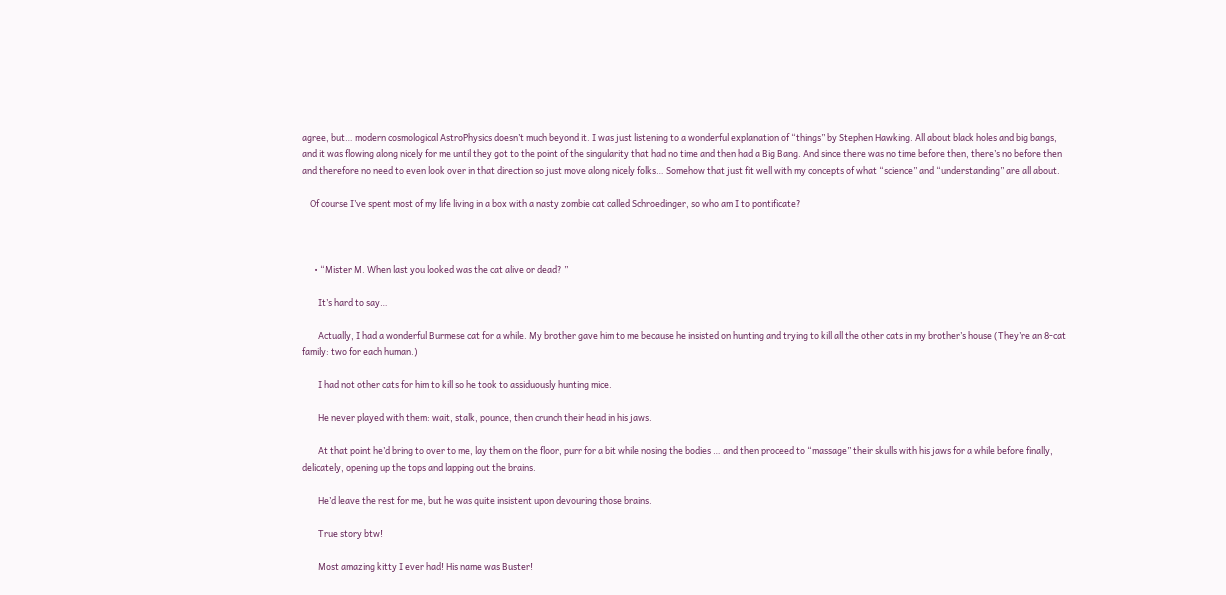agree, but… modern cosmological AstroPhysics doesn’t much beyond it. I was just listening to a wonderful explanation of “things” by Stephen Hawking. All about black holes and big bangs, and it was flowing along nicely for me until they got to the point of the singularity that had no time and then had a Big Bang. And since there was no time before then, there’s no before then and therefore no need to even look over in that direction so just move along nicely folks… Somehow that just fit well with my concepts of what “science” and “understanding” are all about.

    Of course I’ve spent most of my life living in a box with a nasty zombie cat called Schroedinger, so who am I to pontificate?



      • “Mister M. When last you looked was the cat alive or dead? ”

        It’s hard to say…

        Actually, I had a wonderful Burmese cat for a while. My brother gave him to me because he insisted on hunting and trying to kill all the other cats in my brother’s house (They’re an 8-cat family: two for each human.)

        I had not other cats for him to kill so he took to assiduously hunting mice.

        He never played with them: wait, stalk, pounce, then crunch their head in his jaws.

        At that point he’d bring to over to me, lay them on the floor, purr for a bit while nosing the bodies … and then proceed to “massage” their skulls with his jaws for a while before finally, delicately, opening up the tops and lapping out the brains.

        He’d leave the rest for me, but he was quite insistent upon devouring those brains.

        True story btw!

        Most amazing kitty I ever had! His name was Buster!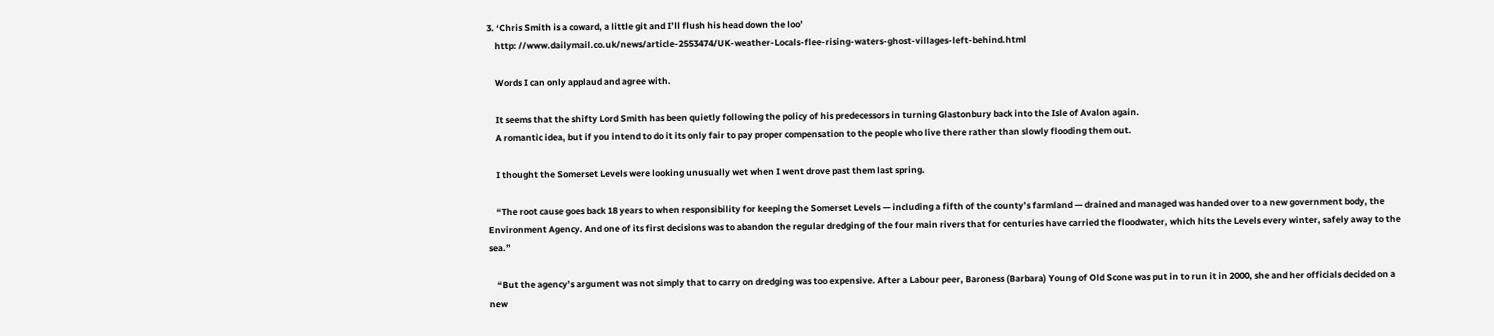3. ‘Chris Smith is a coward, a little git and I’ll flush his head down the loo’
    http: //www.dailymail.co.uk/news/article-2553474/UK-weather-Locals-flee-rising-waters-ghost-villages-left-behind.html

    Words I can only applaud and agree with.

    It seems that the shifty Lord Smith has been quietly following the policy of his predecessors in turning Glastonbury back into the Isle of Avalon again.
    A romantic idea, but if you intend to do it its only fair to pay proper compensation to the people who live there rather than slowly flooding them out.

    I thought the Somerset Levels were looking unusually wet when I went drove past them last spring.

    “The root cause goes back 18 years to when responsibility for keeping the Somerset Levels — including a fifth of the county’s farmland — drained and managed was handed over to a new government body, the Environment Agency. And one of its first decisions was to abandon the regular dredging of the four main rivers that for centuries have carried the floodwater, which hits the Levels every winter, safely away to the sea.”

    “But the agency’s argument was not simply that to carry on dredging was too expensive. After a Labour peer, Baroness (Barbara) Young of Old Scone was put in to run it in 2000, she and her officials decided on a new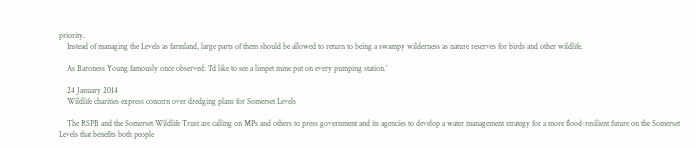priority.
    Instead of managing the Levels as farmland, large parts of them should be allowed to return to being a swampy wilderness as nature reserves for birds and other wildlife.

    As Baroness Young famously once observed: ‘I’d like to see a limpet mine put on every pumping station.’

    24 January 2014
    Wildlife charities express concern over dredging plans for Somerset Levels

    The RSPB and the Somerset Wildlife Trust are calling on MPs and others to press government and its agencies to develop a water management strategy for a more flood-resilient future on the Somerset Levels that benefits both people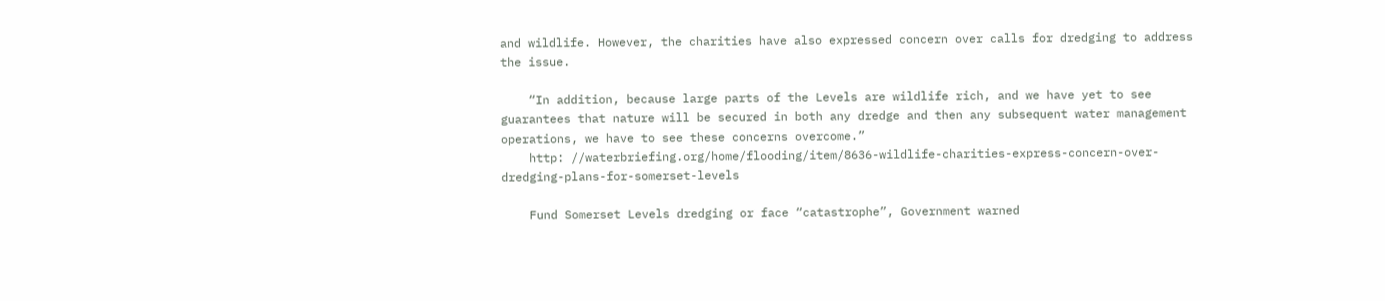and wildlife. However, the charities have also expressed concern over calls for dredging to address the issue.

    “In addition, because large parts of the Levels are wildlife rich, and we have yet to see guarantees that nature will be secured in both any dredge and then any subsequent water management operations, we have to see these concerns overcome.”
    http: //waterbriefing.org/home/flooding/item/8636-wildlife-charities-express-concern-over-dredging-plans-for-somerset-levels

    Fund Somerset Levels dredging or face “catastrophe”, Government warned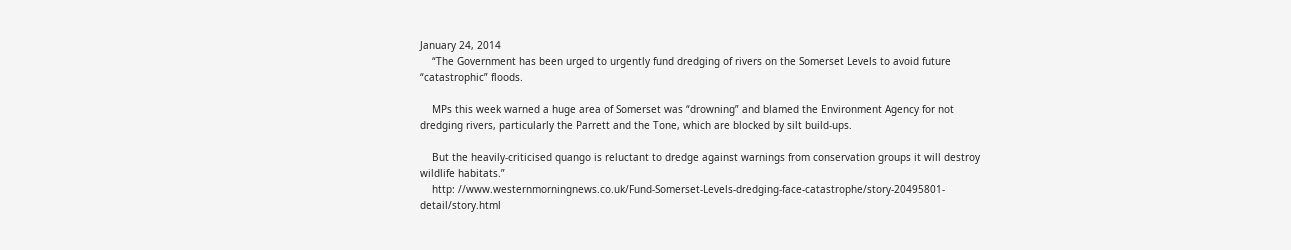January 24, 2014
    “The Government has been urged to urgently fund dredging of rivers on the Somerset Levels to avoid future “catastrophic” floods.

    MPs this week warned a huge area of Somerset was “drowning” and blamed the Environment Agency for not dredging rivers, particularly the Parrett and the Tone, which are blocked by silt build-ups.

    But the heavily-criticised quango is reluctant to dredge against warnings from conservation groups it will destroy wildlife habitats.”
    http: //www.westernmorningnews.co.uk/Fund-Somerset-Levels-dredging-face-catastrophe/story-20495801-detail/story.html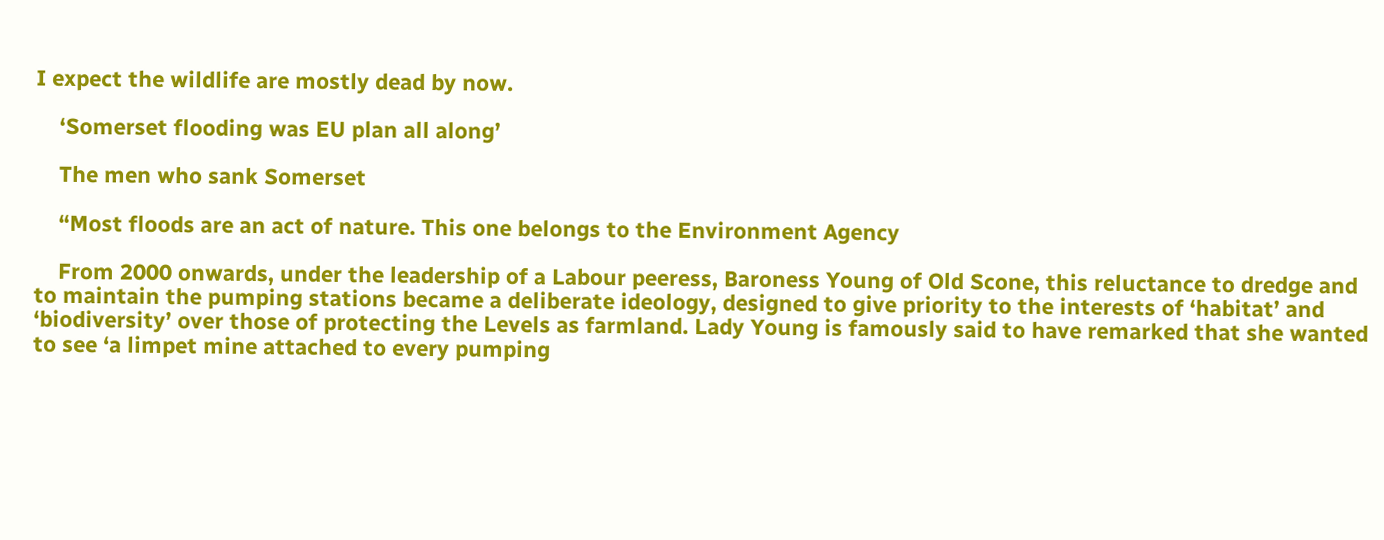I expect the wildlife are mostly dead by now.

    ‘Somerset flooding was EU plan all along’

    The men who sank Somerset

    “Most floods are an act of nature. This one belongs to the Environment Agency

    From 2000 onwards, under the leadership of a Labour peeress, Baroness Young of Old Scone, this reluctance to dredge and to maintain the pumping stations became a deliberate ideology, designed to give priority to the interests of ‘habitat’ and ‘biodiversity’ over those of protecting the Levels as farmland. Lady Young is famously said to have remarked that she wanted to see ‘a limpet mine attached to every pumping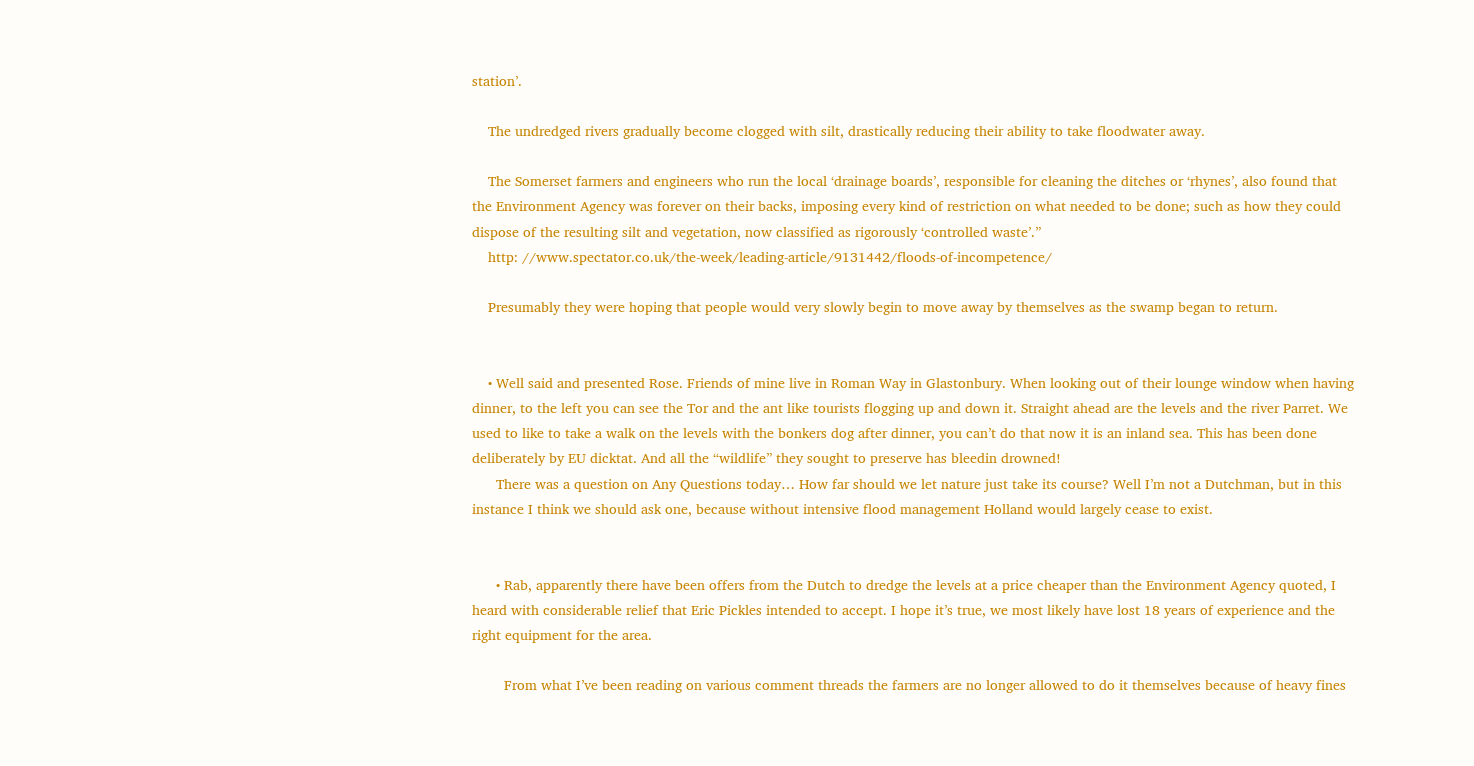station’.

    The undredged rivers gradually become clogged with silt, drastically reducing their ability to take floodwater away.

    The Somerset farmers and engineers who run the local ‘drainage boards’, responsible for cleaning the ditches or ‘rhynes’, also found that the Environment Agency was forever on their backs, imposing every kind of restriction on what needed to be done; such as how they could dispose of the resulting silt and vegetation, now classified as rigorously ‘controlled waste’.”
    http: //www.spectator.co.uk/the-week/leading-article/9131442/floods-of-incompetence/

    Presumably they were hoping that people would very slowly begin to move away by themselves as the swamp began to return.


    • Well said and presented Rose. Friends of mine live in Roman Way in Glastonbury. When looking out of their lounge window when having dinner, to the left you can see the Tor and the ant like tourists flogging up and down it. Straight ahead are the levels and the river Parret. We used to like to take a walk on the levels with the bonkers dog after dinner, you can’t do that now it is an inland sea. This has been done deliberately by EU dicktat. And all the “wildlife” they sought to preserve has bleedin drowned!
      There was a question on Any Questions today… How far should we let nature just take its course? Well I’m not a Dutchman, but in this instance I think we should ask one, because without intensive flood management Holland would largely cease to exist.


      • Rab, apparently there have been offers from the Dutch to dredge the levels at a price cheaper than the Environment Agency quoted, I heard with considerable relief that Eric Pickles intended to accept. I hope it’s true, we most likely have lost 18 years of experience and the right equipment for the area.

        From what I’ve been reading on various comment threads the farmers are no longer allowed to do it themselves because of heavy fines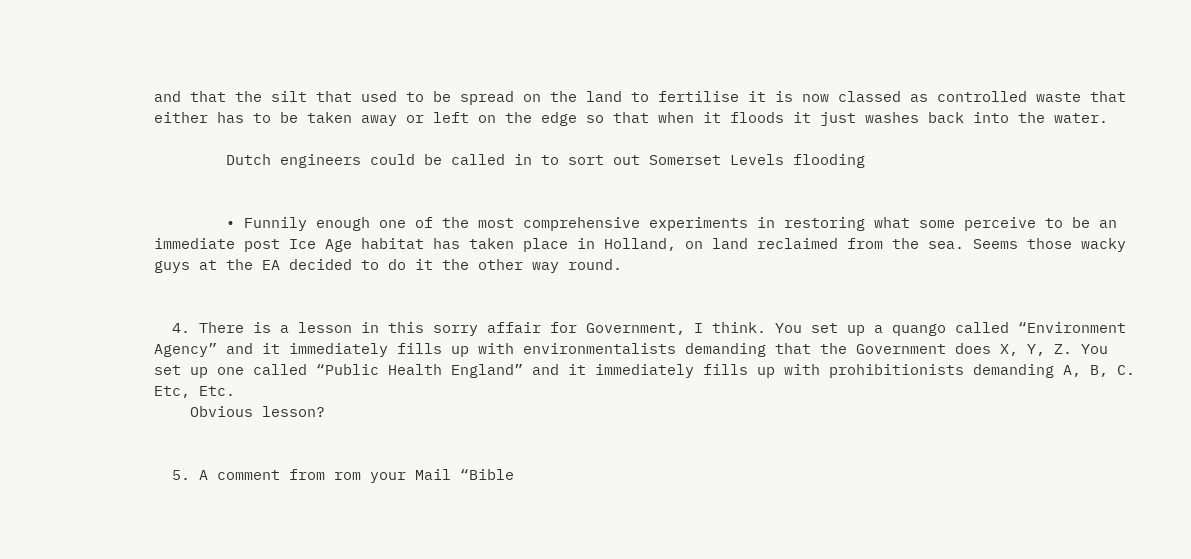and that the silt that used to be spread on the land to fertilise it is now classed as controlled waste that either has to be taken away or left on the edge so that when it floods it just washes back into the water.

        Dutch engineers could be called in to sort out Somerset Levels flooding


        • Funnily enough one of the most comprehensive experiments in restoring what some perceive to be an immediate post Ice Age habitat has taken place in Holland, on land reclaimed from the sea. Seems those wacky guys at the EA decided to do it the other way round.


  4. There is a lesson in this sorry affair for Government, I think. You set up a quango called “Environment Agency” and it immediately fills up with environmentalists demanding that the Government does X, Y, Z. You set up one called “Public Health England” and it immediately fills up with prohibitionists demanding A, B, C. Etc, Etc.
    Obvious lesson?


  5. A comment from rom your Mail “Bible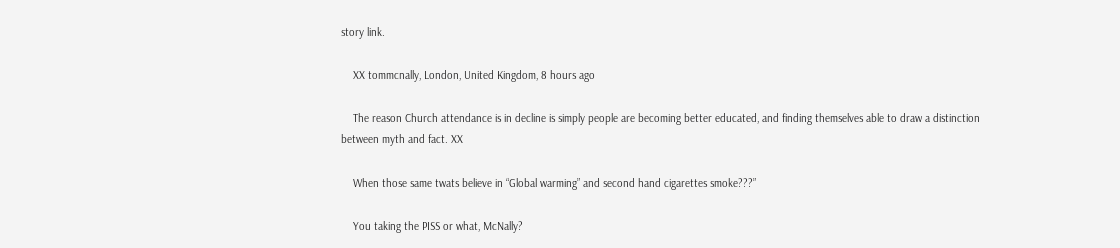story link.

    XX tommcnally, London, United Kingdom, 8 hours ago

    The reason Church attendance is in decline is simply people are becoming better educated, and finding themselves able to draw a distinction between myth and fact. XX

    When those same twats believe in “Global warming” and second hand cigarettes smoke???”

    You taking the PISS or what, McNally?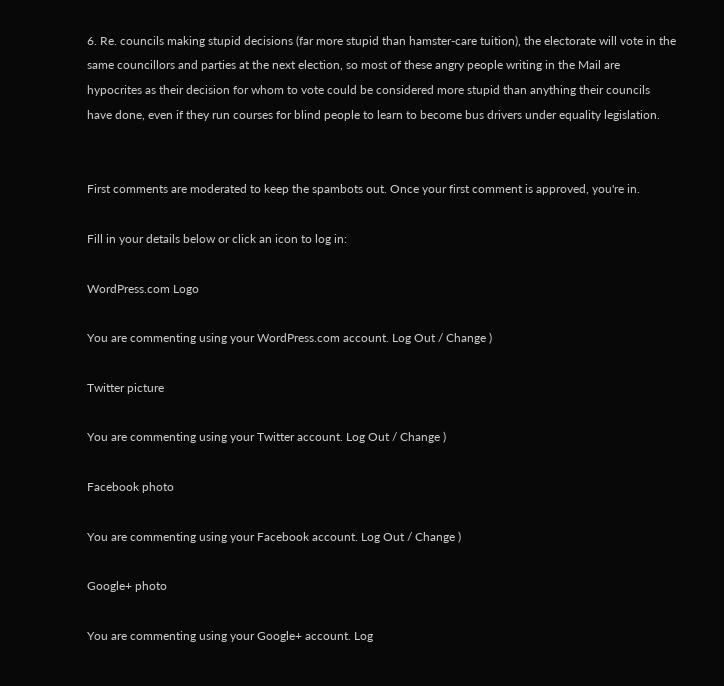6. Re. councils making stupid decisions (far more stupid than hamster-care tuition), the electorate will vote in the same councillors and parties at the next election, so most of these angry people writing in the Mail are hypocrites as their decision for whom to vote could be considered more stupid than anything their councils have done, even if they run courses for blind people to learn to become bus drivers under equality legislation.


First comments are moderated to keep the spambots out. Once your first comment is approved, you're in.

Fill in your details below or click an icon to log in:

WordPress.com Logo

You are commenting using your WordPress.com account. Log Out / Change )

Twitter picture

You are commenting using your Twitter account. Log Out / Change )

Facebook photo

You are commenting using your Facebook account. Log Out / Change )

Google+ photo

You are commenting using your Google+ account. Log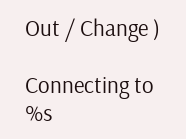Out / Change )

Connecting to %s